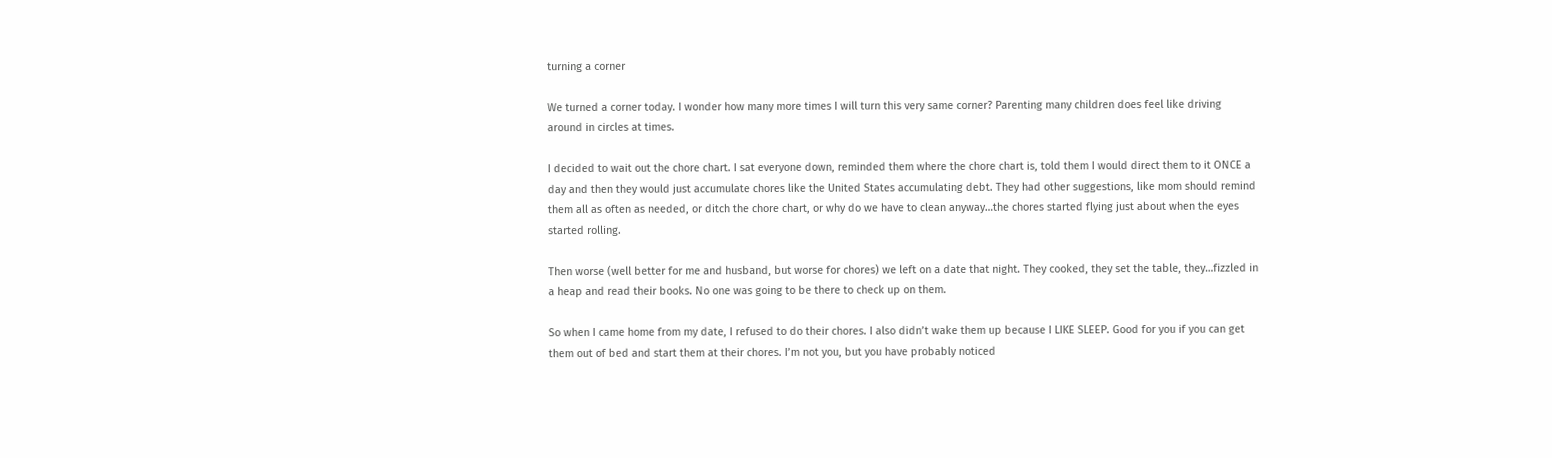turning a corner

We turned a corner today. I wonder how many more times I will turn this very same corner? Parenting many children does feel like driving around in circles at times.

I decided to wait out the chore chart. I sat everyone down, reminded them where the chore chart is, told them I would direct them to it ONCE a day and then they would just accumulate chores like the United States accumulating debt. They had other suggestions, like mom should remind them all as often as needed, or ditch the chore chart, or why do we have to clean anyway…the chores started flying just about when the eyes started rolling.

Then worse (well better for me and husband, but worse for chores) we left on a date that night. They cooked, they set the table, they…fizzled in a heap and read their books. No one was going to be there to check up on them.

So when I came home from my date, I refused to do their chores. I also didn’t wake them up because I LIKE SLEEP. Good for you if you can get them out of bed and start them at their chores. I’m not you, but you have probably noticed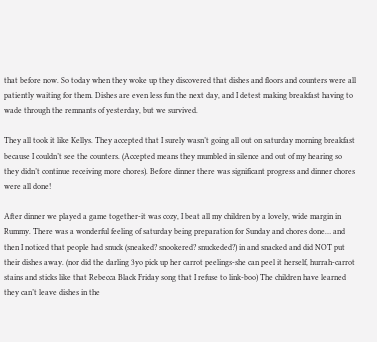that before now. So today when they woke up they discovered that dishes and floors and counters were all patiently waiting for them. Dishes are even less fun the next day, and I detest making breakfast having to wade through the remnants of yesterday, but we survived.

They all took it like Kellys. They accepted that I surely wasn’t going all out on saturday morning breakfast because I couldn’t see the counters. (Accepted means they mumbled in silence and out of my hearing so they didn’t continue receiving more chores). Before dinner there was significant progress and dinner chores were all done!

After dinner we played a game together-it was cozy, I beat all my children by a lovely, wide margin in Rummy. There was a wonderful feeling of saturday being preparation for Sunday and chores done… and then I noticed that people had snuck (sneaked? snookered? snuckeded?) in and snacked and did NOT put their dishes away. (nor did the darling 3yo pick up her carrot peelings-she can peel it herself, hurrah-carrot stains and sticks like that Rebecca Black Friday song that I refuse to link-boo) The children have learned they can’t leave dishes in the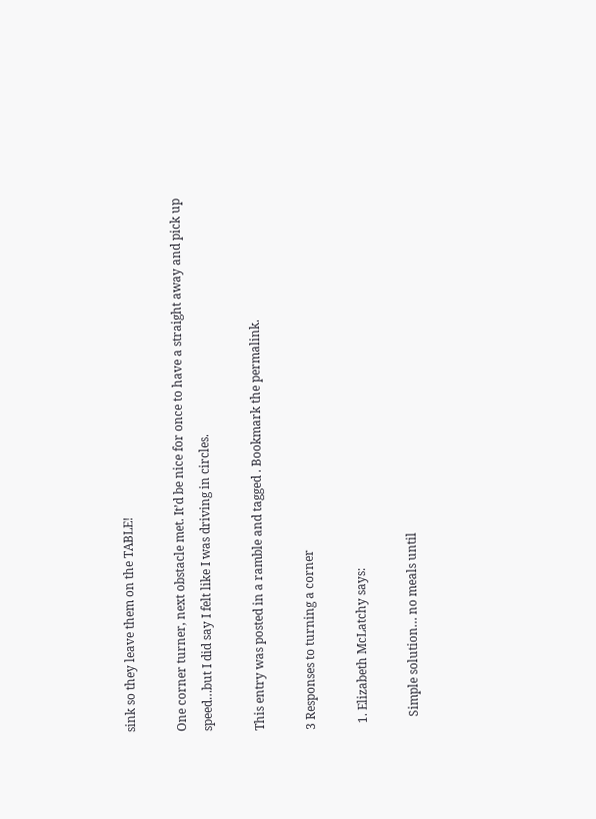sink so they leave them on the TABLE!

One corner turner, next obstacle met. It’d be nice for once to have a straight away and pick up speed…but I did say I felt like I was driving in circles.

This entry was posted in a ramble and tagged . Bookmark the permalink.

3 Responses to turning a corner

  1. Elizabeth McLatchy says:

    Simple solution… no meals until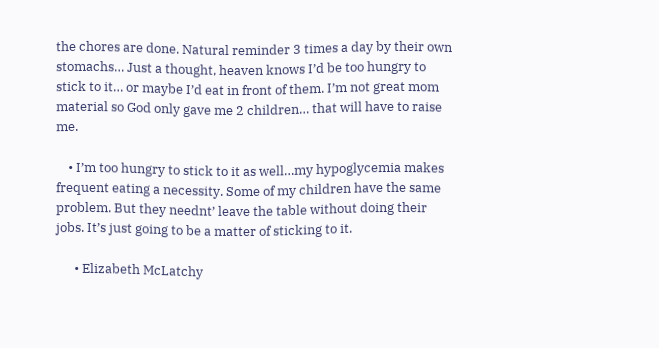the chores are done. Natural reminder 3 times a day by their own stomachs… Just a thought, heaven knows I’d be too hungry to stick to it… or maybe I’d eat in front of them. I’m not great mom material so God only gave me 2 children… that will have to raise me.

    • I’m too hungry to stick to it as well…my hypoglycemia makes frequent eating a necessity. Some of my children have the same problem. But they neednt’ leave the table without doing their jobs. It’s just going to be a matter of sticking to it.

      • Elizabeth McLatchy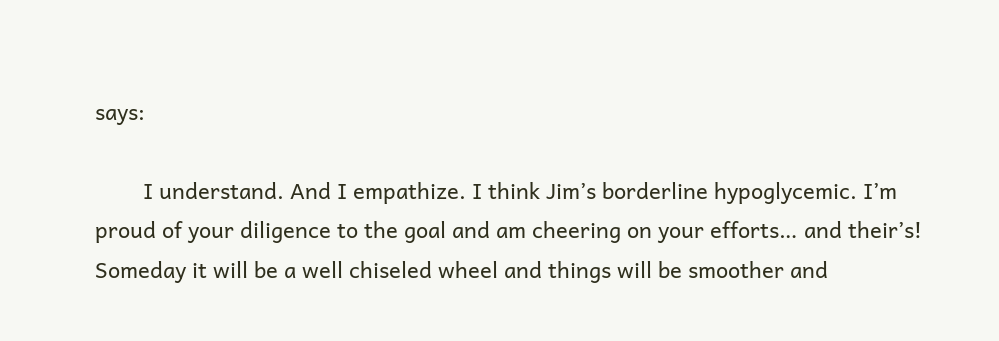says:

        I understand. And I empathize. I think Jim’s borderline hypoglycemic. I’m proud of your diligence to the goal and am cheering on your efforts… and their’s! Someday it will be a well chiseled wheel and things will be smoother and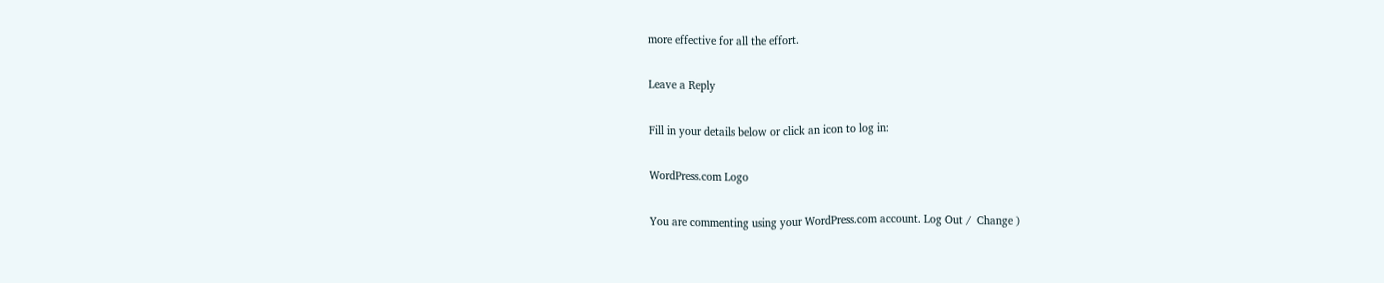more effective for all the effort.

Leave a Reply

Fill in your details below or click an icon to log in:

WordPress.com Logo

You are commenting using your WordPress.com account. Log Out /  Change )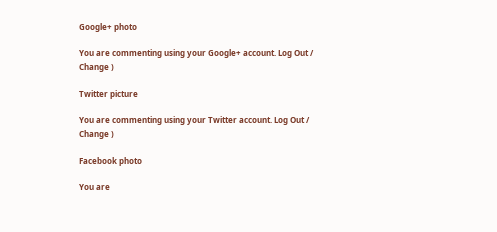Google+ photo

You are commenting using your Google+ account. Log Out /  Change )

Twitter picture

You are commenting using your Twitter account. Log Out /  Change )

Facebook photo

You are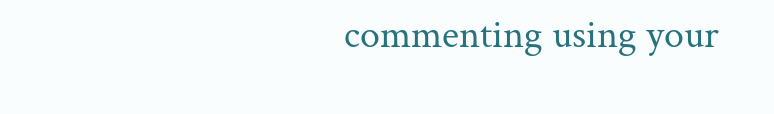commenting using your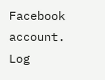Facebook account. Log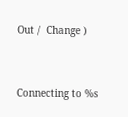Out /  Change )


Connecting to %s